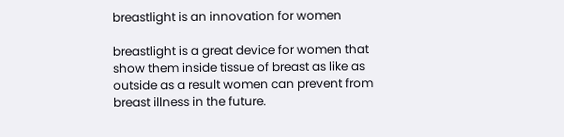breastlight is an innovation for women

breastlight is a great device for women that show them inside tissue of breast as like as outside as a result women can prevent from breast illness in the future.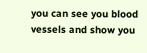you can see you blood vessels and show you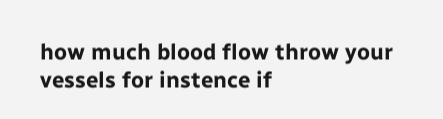how much blood flow throw your vessels for instence if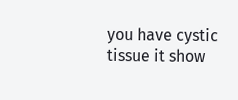you have cystic tissue it show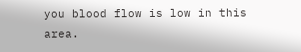you blood flow is low in this area.